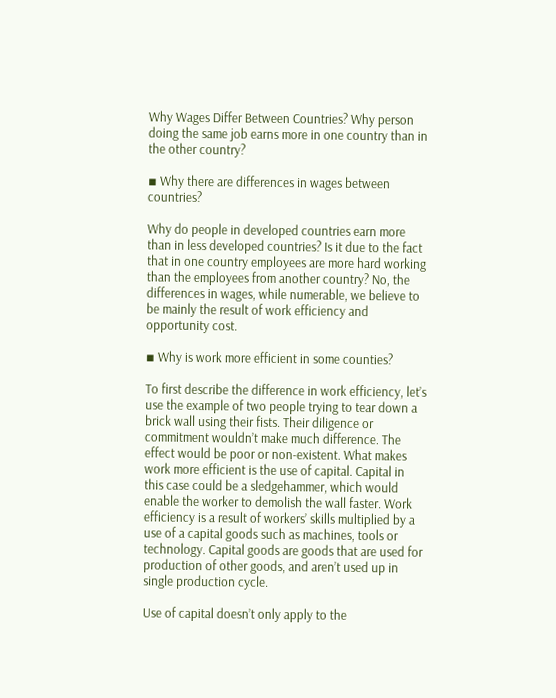Why Wages Differ Between Countries? Why person doing the same job earns more in one country than in the other country?

▪ Why there are differences in wages between countries?

Why do people in developed countries earn more than in less developed countries? Is it due to the fact that in one country employees are more hard working than the employees from another country? No, the differences in wages, while numerable, we believe to be mainly the result of work efficiency and opportunity cost.

▪ Why is work more efficient in some counties?

To first describe the difference in work efficiency, let’s use the example of two people trying to tear down a brick wall using their fists. Their diligence or commitment wouldn’t make much difference. The effect would be poor or non-existent. What makes work more efficient is the use of capital. Capital in this case could be a sledgehammer, which would enable the worker to demolish the wall faster. Work efficiency is a result of workers’ skills multiplied by a use of a capital goods such as machines, tools or technology. Capital goods are goods that are used for production of other goods, and aren’t used up in single production cycle.

Use of capital doesn’t only apply to the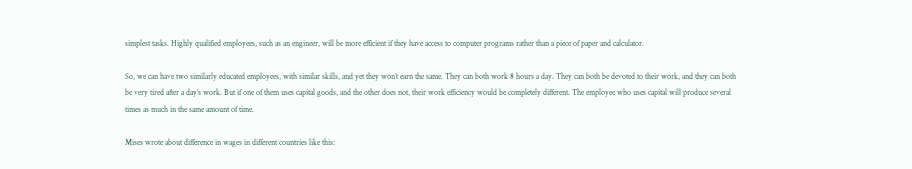simplest tasks. Highly qualified employees, such as an engineer, will be more efficient if they have access to computer programs rather than a piece of paper and calculator.

So, we can have two similarly educated employees, with similar skills, and yet they won’t earn the same. They can both work 8 hours a day. They can both be devoted to their work, and they can both be very tired after a day’s work. But if one of them uses capital goods, and the other does not, their work efficiency would be completely different. The employee who uses capital will produce several times as much in the same amount of time.

Mises wrote about difference in wages in different countries like this: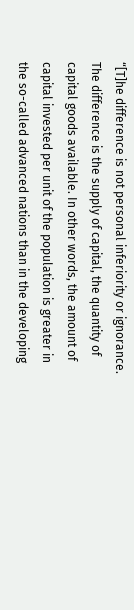“[T]he difference is not personal inferiority or ignorance. The difference is the supply of capital, the quantity of capital goods available. In other words, the amount of capital invested per unit of the population is greater in the so-called advanced nations than in the developing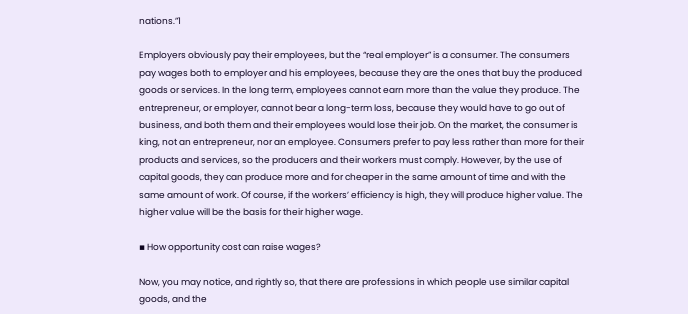nations.”1

Employers obviously pay their employees, but the “real employer” is a consumer. The consumers pay wages both to employer and his employees, because they are the ones that buy the produced goods or services. In the long term, employees cannot earn more than the value they produce. The entrepreneur, or employer, cannot bear a long-term loss, because they would have to go out of business, and both them and their employees would lose their job. On the market, the consumer is king, not an entrepreneur, nor an employee. Consumers prefer to pay less rather than more for their products and services, so the producers and their workers must comply. However, by the use of capital goods, they can produce more and for cheaper in the same amount of time and with the same amount of work. Of course, if the workers’ efficiency is high, they will produce higher value. The higher value will be the basis for their higher wage.

▪ How opportunity cost can raise wages?

Now, you may notice, and rightly so, that there are professions in which people use similar capital goods, and the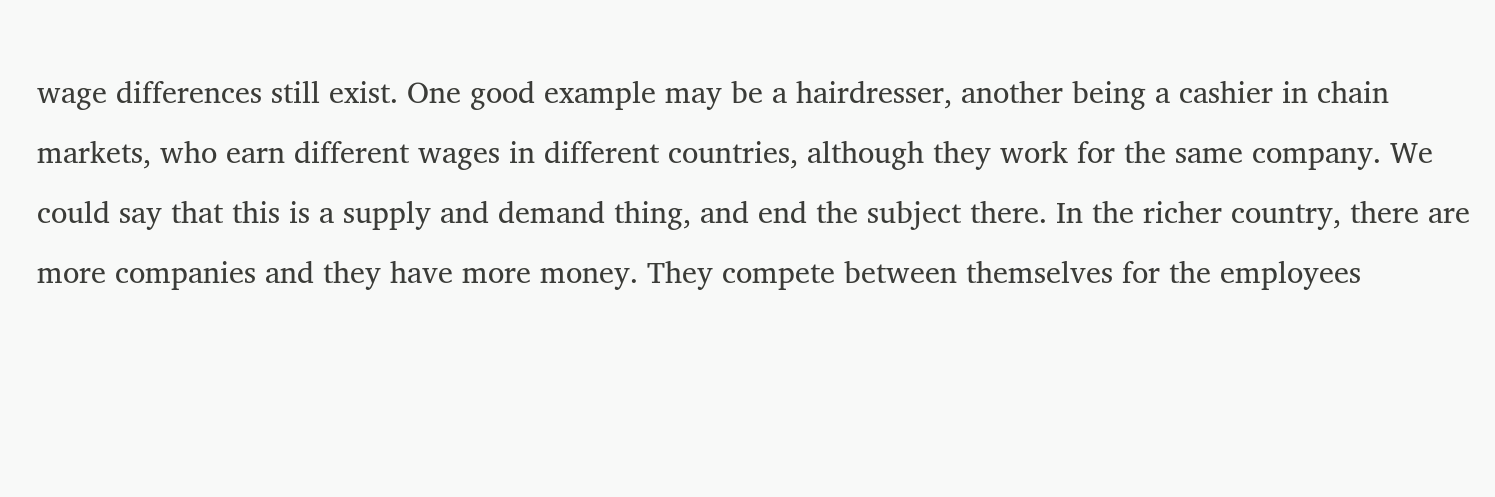wage differences still exist. One good example may be a hairdresser, another being a cashier in chain markets, who earn different wages in different countries, although they work for the same company. We could say that this is a supply and demand thing, and end the subject there. In the richer country, there are more companies and they have more money. They compete between themselves for the employees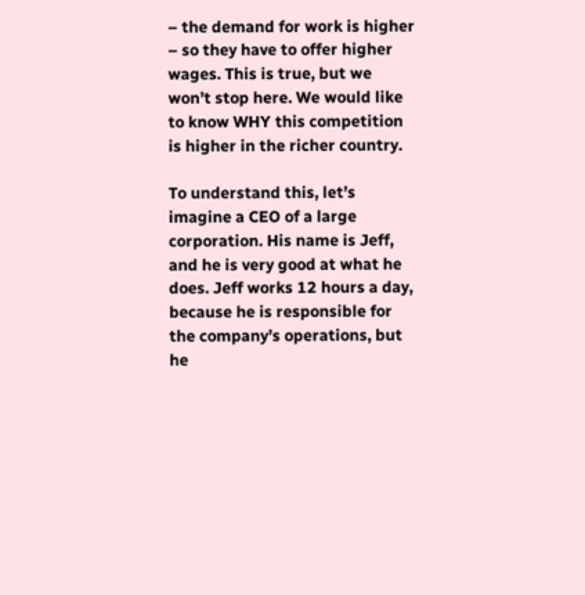– the demand for work is higher – so they have to offer higher wages. This is true, but we won’t stop here. We would like to know WHY this competition is higher in the richer country.

To understand this, let’s imagine a CEO of a large corporation. His name is Jeff, and he is very good at what he does. Jeff works 12 hours a day, because he is responsible for the company’s operations, but he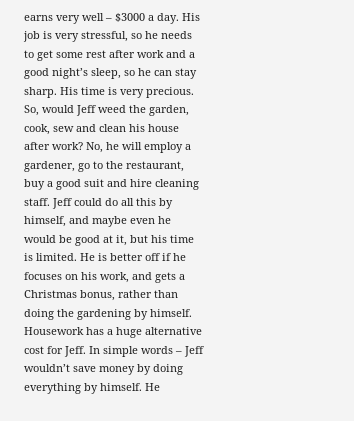earns very well – $3000 a day. His job is very stressful, so he needs to get some rest after work and a good night’s sleep, so he can stay sharp. His time is very precious. So, would Jeff weed the garden, cook, sew and clean his house after work? No, he will employ a gardener, go to the restaurant, buy a good suit and hire cleaning staff. Jeff could do all this by himself, and maybe even he would be good at it, but his time is limited. He is better off if he focuses on his work, and gets a Christmas bonus, rather than doing the gardening by himself. Housework has a huge alternative cost for Jeff. In simple words – Jeff wouldn’t save money by doing everything by himself. He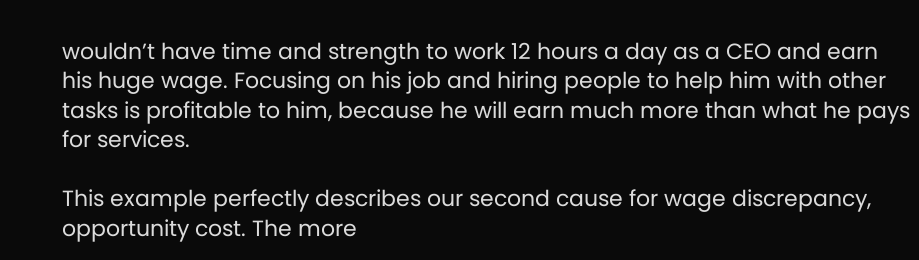wouldn’t have time and strength to work 12 hours a day as a CEO and earn his huge wage. Focusing on his job and hiring people to help him with other tasks is profitable to him, because he will earn much more than what he pays for services.

This example perfectly describes our second cause for wage discrepancy, opportunity cost. The more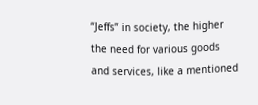“Jeffs” in society, the higher the need for various goods and services, like a mentioned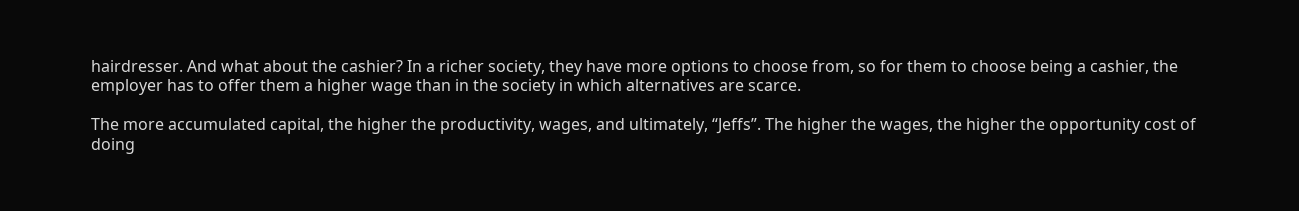hairdresser. And what about the cashier? In a richer society, they have more options to choose from, so for them to choose being a cashier, the employer has to offer them a higher wage than in the society in which alternatives are scarce.

The more accumulated capital, the higher the productivity, wages, and ultimately, “Jeffs”. The higher the wages, the higher the opportunity cost of doing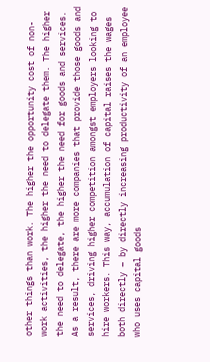other things than work. The higher the opportunity cost of non-work activities, the higher the need to delegate them. The higher the need to delegate, the higher the need for goods and services. As a result, there are more companies that provide those goods and services, driving higher competition amongst employers looking to hire workers. This way, accumulation of capital raises the wages both directly – by directly increasing productivity of an employee who uses capital goods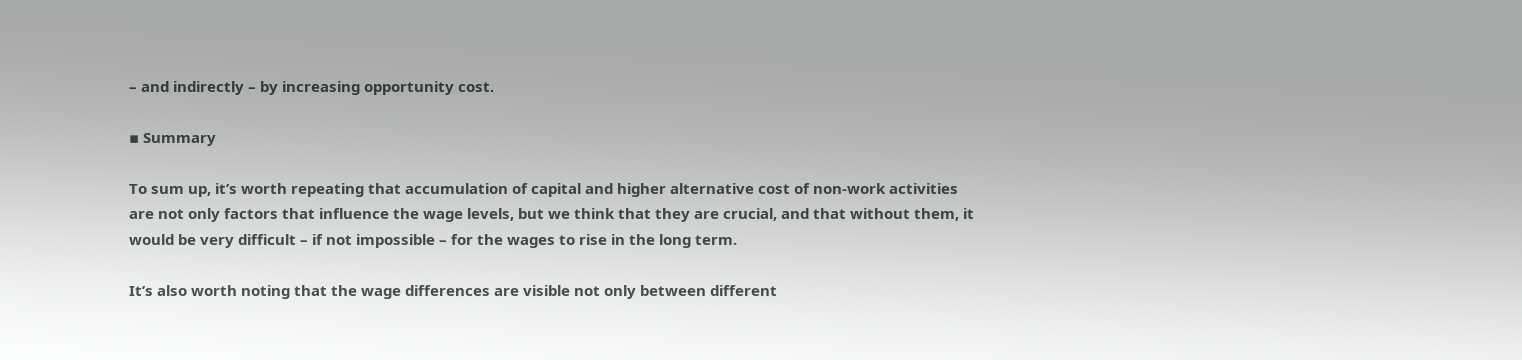– and indirectly – by increasing opportunity cost.

▪ Summary

To sum up, it’s worth repeating that accumulation of capital and higher alternative cost of non-work activities are not only factors that influence the wage levels, but we think that they are crucial, and that without them, it would be very difficult – if not impossible – for the wages to rise in the long term.

It’s also worth noting that the wage differences are visible not only between different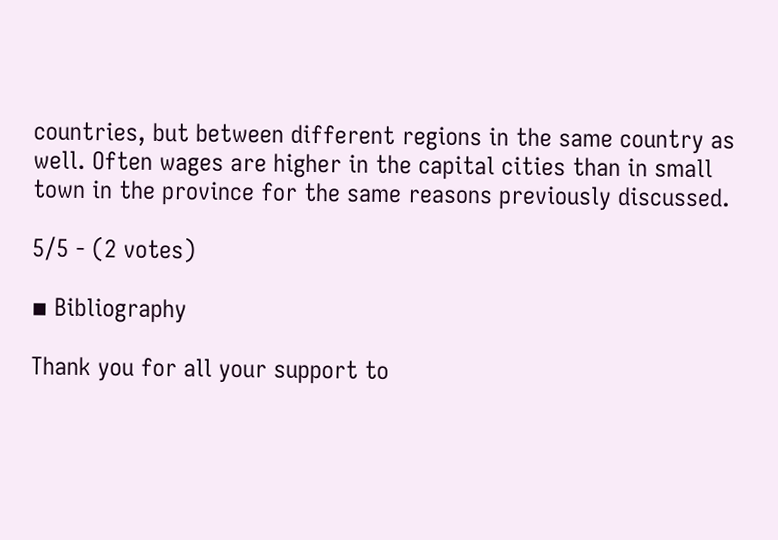countries, but between different regions in the same country as well. Often wages are higher in the capital cities than in small town in the province for the same reasons previously discussed.

5/5 - (2 votes)

▪ Bibliography

Thank you for all your support to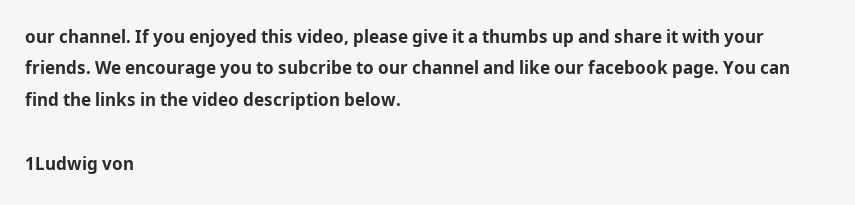our channel. If you enjoyed this video, please give it a thumbs up and share it with your friends. We encourage you to subcribe to our channel and like our facebook page. You can find the links in the video description below.

1Ludwig von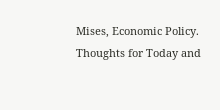Mises, Economic Policy. Thoughts for Today and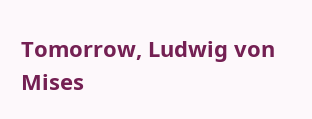Tomorrow, Ludwig von Mises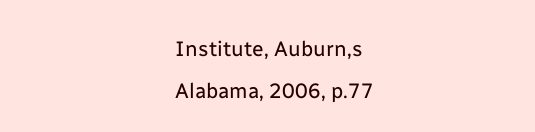Institute, Auburn,s Alabama, 2006, p.77